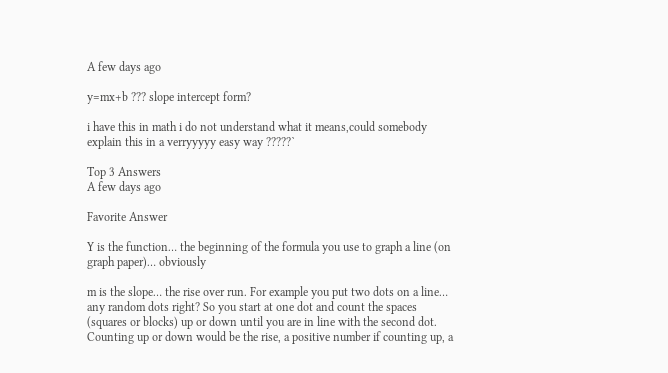A few days ago

y=mx+b ??? slope intercept form?

i have this in math i do not understand what it means,could somebody explain this in a verryyyyy easy way ?????`

Top 3 Answers
A few days ago

Favorite Answer

Y is the function… the beginning of the formula you use to graph a line (on graph paper)… obviously

m is the slope… the rise over run. For example you put two dots on a line… any random dots right? So you start at one dot and count the spaces (squares or blocks) up or down until you are in line with the second dot. Counting up or down would be the rise, a positive number if counting up, a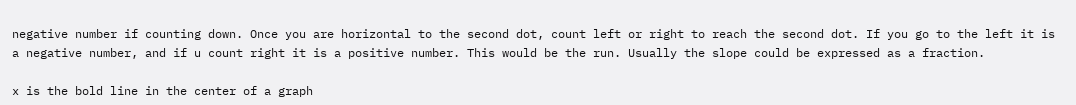negative number if counting down. Once you are horizontal to the second dot, count left or right to reach the second dot. If you go to the left it is a negative number, and if u count right it is a positive number. This would be the run. Usually the slope could be expressed as a fraction.

x is the bold line in the center of a graph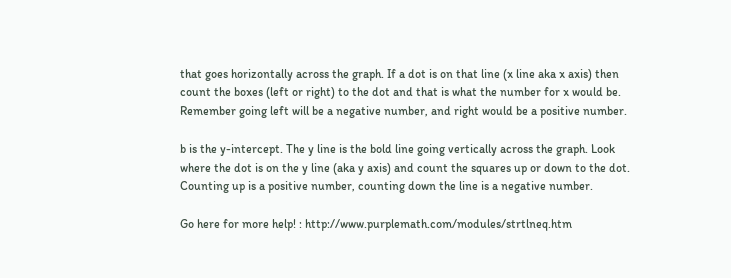that goes horizontally across the graph. If a dot is on that line (x line aka x axis) then count the boxes (left or right) to the dot and that is what the number for x would be. Remember going left will be a negative number, and right would be a positive number.

b is the y-intercept. The y line is the bold line going vertically across the graph. Look where the dot is on the y line (aka y axis) and count the squares up or down to the dot. Counting up is a positive number, counting down the line is a negative number.

Go here for more help! : http://www.purplemath.com/modules/strtlneq.htm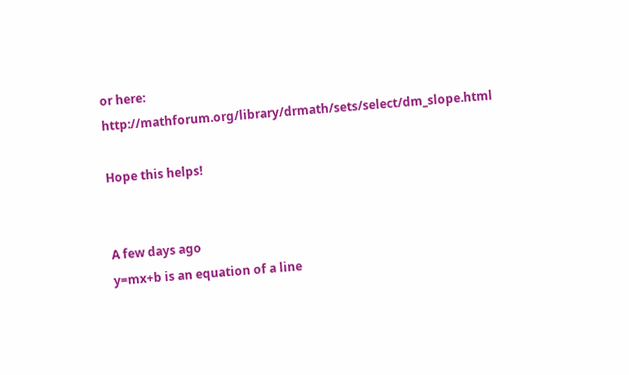or here: http://mathforum.org/library/drmath/sets/select/dm_slope.html

Hope this helps!


A few days ago
y=mx+b is an equation of a line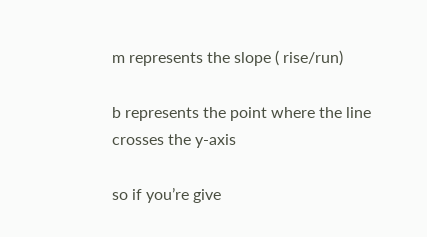m represents the slope ( rise/run)

b represents the point where the line crosses the y-axis

so if you’re give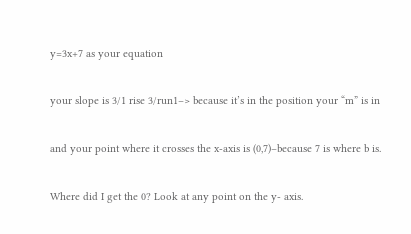y=3x+7 as your equation

your slope is 3/1 rise 3/run1–> because it’s in the position your “m” is in

and your point where it crosses the x-axis is (0,7)–because 7 is where b is.

Where did I get the 0? Look at any point on the y- axis.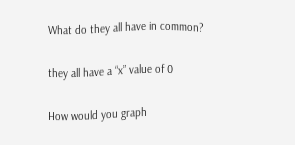What do they all have in common?

they all have a “x” value of 0

How would you graph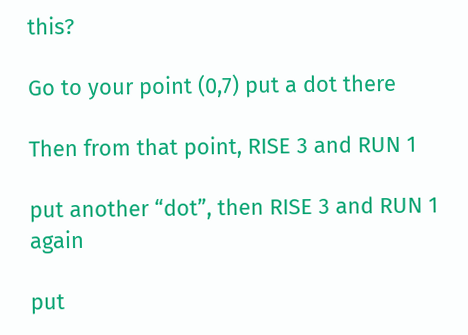this?

Go to your point (0,7) put a dot there

Then from that point, RISE 3 and RUN 1

put another “dot”, then RISE 3 and RUN 1 again

put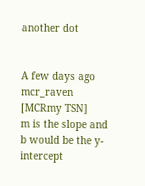another dot


A few days ago
mcr_raven [MCRmy TSN]
m is the slope and b would be the y-intercept